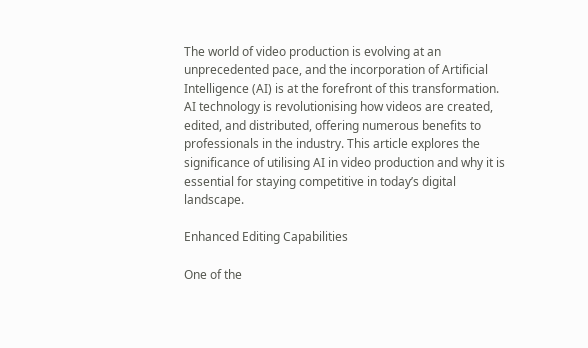The world of video production is evolving at an unprecedented pace, and the incorporation of Artificial Intelligence (AI) is at the forefront of this transformation. AI technology is revolutionising how videos are created, edited, and distributed, offering numerous benefits to professionals in the industry. This article explores the significance of utilising AI in video production and why it is essential for staying competitive in today’s digital landscape.

Enhanced Editing Capabilities

One of the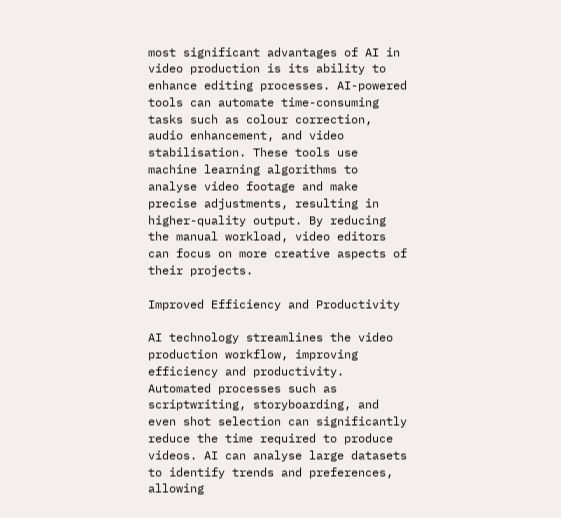most significant advantages of AI in video production is its ability to enhance editing processes. AI-powered tools can automate time-consuming tasks such as colour correction, audio enhancement, and video stabilisation. These tools use machine learning algorithms to analyse video footage and make precise adjustments, resulting in higher-quality output. By reducing the manual workload, video editors can focus on more creative aspects of their projects.

Improved Efficiency and Productivity

AI technology streamlines the video production workflow, improving efficiency and productivity. Automated processes such as scriptwriting, storyboarding, and even shot selection can significantly reduce the time required to produce videos. AI can analyse large datasets to identify trends and preferences, allowing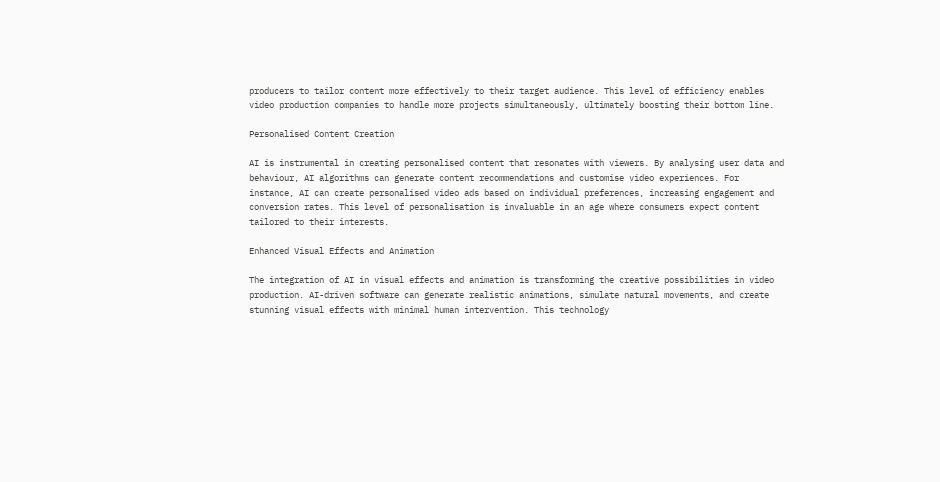producers to tailor content more effectively to their target audience. This level of efficiency enables video production companies to handle more projects simultaneously, ultimately boosting their bottom line.

Personalised Content Creation

AI is instrumental in creating personalised content that resonates with viewers. By analysing user data and behaviour, AI algorithms can generate content recommendations and customise video experiences. For instance, AI can create personalised video ads based on individual preferences, increasing engagement and conversion rates. This level of personalisation is invaluable in an age where consumers expect content tailored to their interests.

Enhanced Visual Effects and Animation

The integration of AI in visual effects and animation is transforming the creative possibilities in video production. AI-driven software can generate realistic animations, simulate natural movements, and create stunning visual effects with minimal human intervention. This technology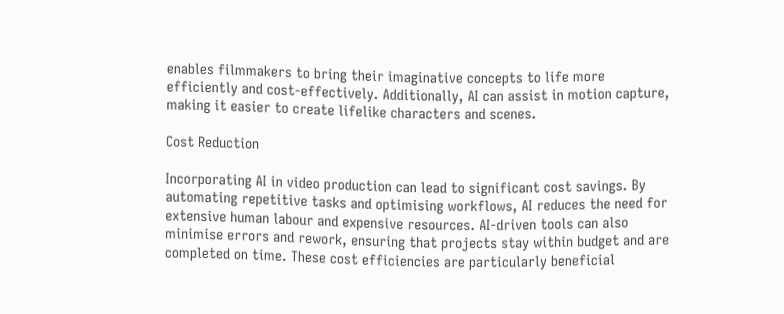enables filmmakers to bring their imaginative concepts to life more efficiently and cost-effectively. Additionally, AI can assist in motion capture, making it easier to create lifelike characters and scenes.

Cost Reduction

Incorporating AI in video production can lead to significant cost savings. By automating repetitive tasks and optimising workflows, AI reduces the need for extensive human labour and expensive resources. AI-driven tools can also minimise errors and rework, ensuring that projects stay within budget and are completed on time. These cost efficiencies are particularly beneficial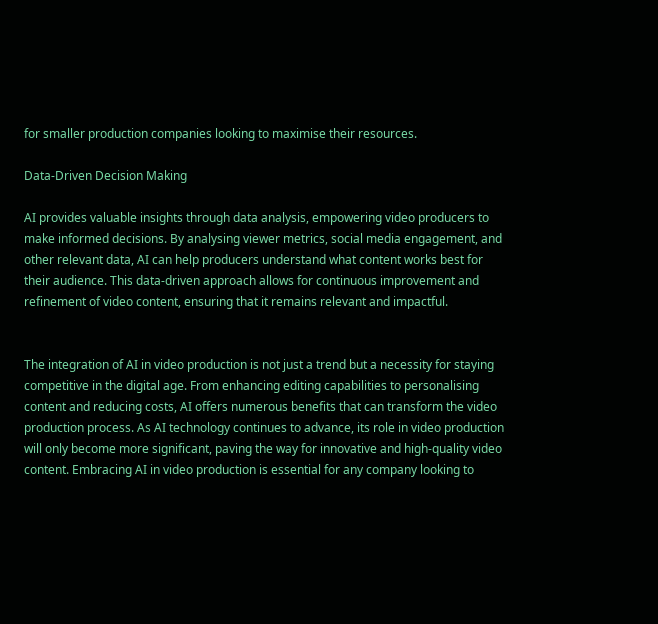for smaller production companies looking to maximise their resources.

Data-Driven Decision Making

AI provides valuable insights through data analysis, empowering video producers to make informed decisions. By analysing viewer metrics, social media engagement, and other relevant data, AI can help producers understand what content works best for their audience. This data-driven approach allows for continuous improvement and refinement of video content, ensuring that it remains relevant and impactful.


The integration of AI in video production is not just a trend but a necessity for staying competitive in the digital age. From enhancing editing capabilities to personalising content and reducing costs, AI offers numerous benefits that can transform the video production process. As AI technology continues to advance, its role in video production will only become more significant, paving the way for innovative and high-quality video content. Embracing AI in video production is essential for any company looking to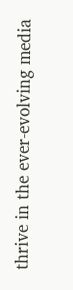thrive in the ever-evolving media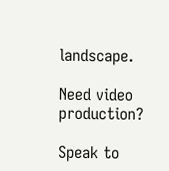landscape.

Need video production?

Speak to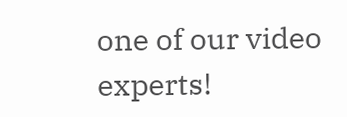one of our video experts!